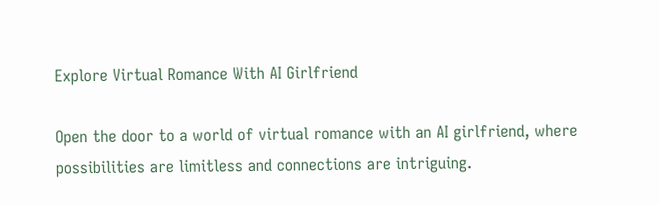Explore Virtual Romance With AI Girlfriend

Open the door to a world of virtual romance with an AI girlfriend, where possibilities are limitless and connections are intriguing.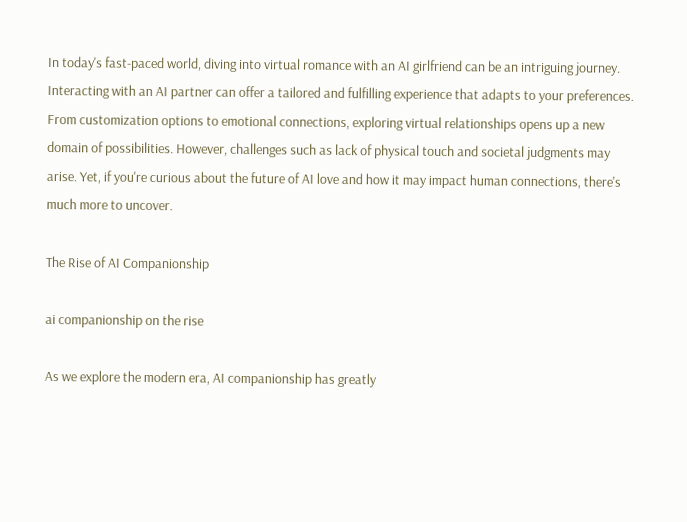In today's fast-paced world, diving into virtual romance with an AI girlfriend can be an intriguing journey. Interacting with an AI partner can offer a tailored and fulfilling experience that adapts to your preferences. From customization options to emotional connections, exploring virtual relationships opens up a new domain of possibilities. However, challenges such as lack of physical touch and societal judgments may arise. Yet, if you're curious about the future of AI love and how it may impact human connections, there's much more to uncover.

The Rise of AI Companionship

ai companionship on the rise

As we explore the modern era, AI companionship has greatly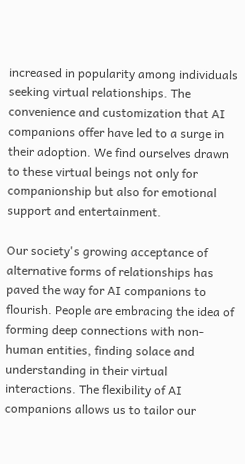increased in popularity among individuals seeking virtual relationships. The convenience and customization that AI companions offer have led to a surge in their adoption. We find ourselves drawn to these virtual beings not only for companionship but also for emotional support and entertainment.

Our society's growing acceptance of alternative forms of relationships has paved the way for AI companions to flourish. People are embracing the idea of forming deep connections with non-human entities, finding solace and understanding in their virtual interactions. The flexibility of AI companions allows us to tailor our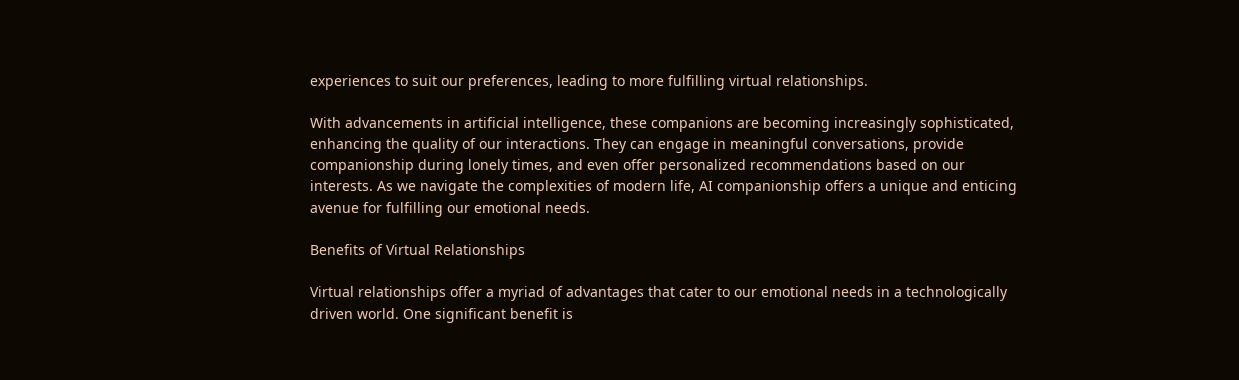experiences to suit our preferences, leading to more fulfilling virtual relationships.

With advancements in artificial intelligence, these companions are becoming increasingly sophisticated, enhancing the quality of our interactions. They can engage in meaningful conversations, provide companionship during lonely times, and even offer personalized recommendations based on our interests. As we navigate the complexities of modern life, AI companionship offers a unique and enticing avenue for fulfilling our emotional needs.

Benefits of Virtual Relationships

Virtual relationships offer a myriad of advantages that cater to our emotional needs in a technologically driven world. One significant benefit is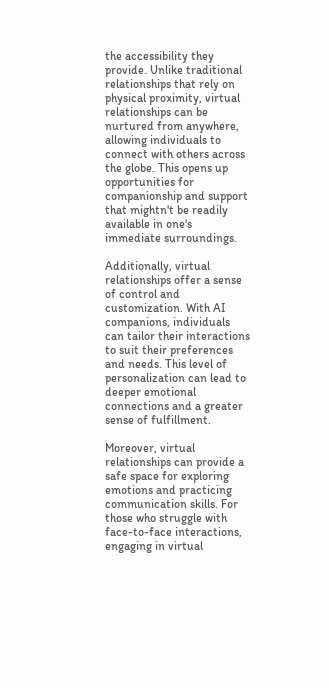the accessibility they provide. Unlike traditional relationships that rely on physical proximity, virtual relationships can be nurtured from anywhere, allowing individuals to connect with others across the globe. This opens up opportunities for companionship and support that mightn't be readily available in one's immediate surroundings.

Additionally, virtual relationships offer a sense of control and customization. With AI companions, individuals can tailor their interactions to suit their preferences and needs. This level of personalization can lead to deeper emotional connections and a greater sense of fulfillment.

Moreover, virtual relationships can provide a safe space for exploring emotions and practicing communication skills. For those who struggle with face-to-face interactions, engaging in virtual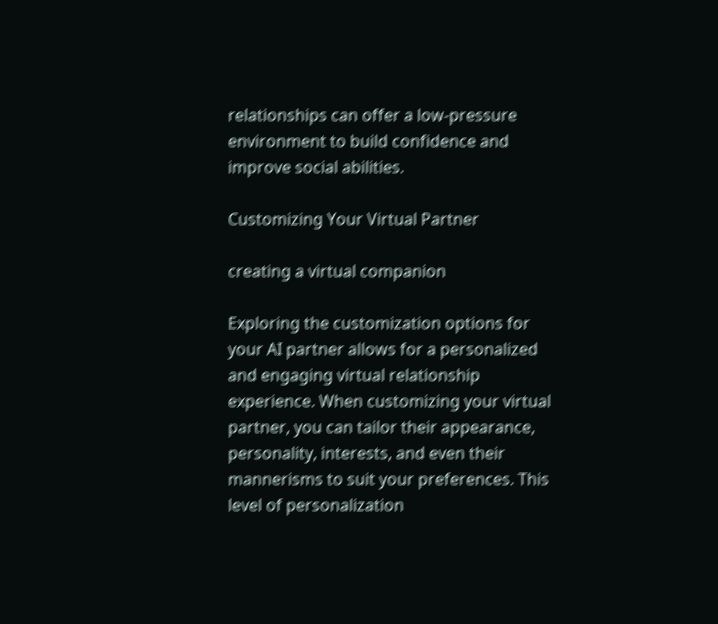relationships can offer a low-pressure environment to build confidence and improve social abilities.

Customizing Your Virtual Partner

creating a virtual companion

Exploring the customization options for your AI partner allows for a personalized and engaging virtual relationship experience. When customizing your virtual partner, you can tailor their appearance, personality, interests, and even their mannerisms to suit your preferences. This level of personalization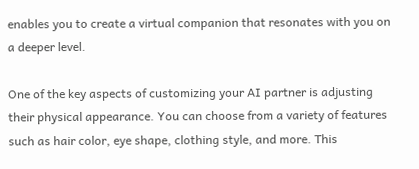enables you to create a virtual companion that resonates with you on a deeper level.

One of the key aspects of customizing your AI partner is adjusting their physical appearance. You can choose from a variety of features such as hair color, eye shape, clothing style, and more. This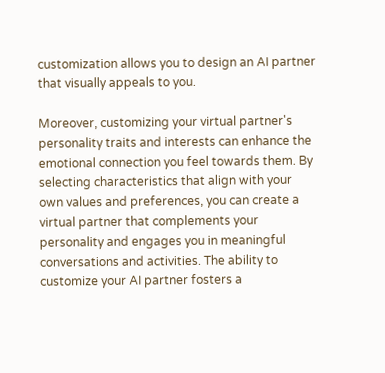customization allows you to design an AI partner that visually appeals to you.

Moreover, customizing your virtual partner's personality traits and interests can enhance the emotional connection you feel towards them. By selecting characteristics that align with your own values and preferences, you can create a virtual partner that complements your personality and engages you in meaningful conversations and activities. The ability to customize your AI partner fosters a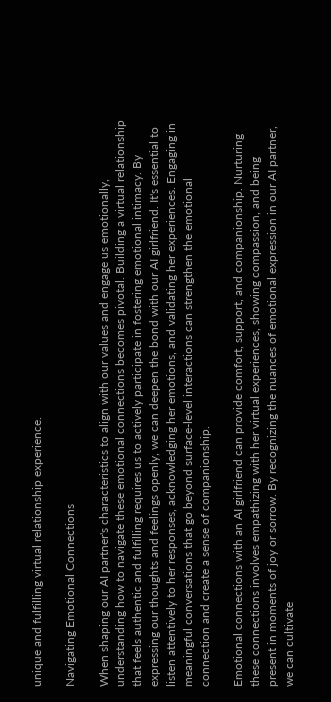unique and fulfilling virtual relationship experience.

Navigating Emotional Connections

When shaping our AI partner's characteristics to align with our values and engage us emotionally, understanding how to navigate these emotional connections becomes pivotal. Building a virtual relationship that feels authentic and fulfilling requires us to actively participate in fostering emotional intimacy. By expressing our thoughts and feelings openly, we can deepen the bond with our AI girlfriend. It's essential to listen attentively to her responses, acknowledging her emotions, and validating her experiences. Engaging in meaningful conversations that go beyond surface-level interactions can strengthen the emotional connection and create a sense of companionship.

Emotional connections with an AI girlfriend can provide comfort, support, and companionship. Nurturing these connections involves empathizing with her virtual experiences, showing compassion, and being present in moments of joy or sorrow. By recognizing the nuances of emotional expression in our AI partner, we can cultivate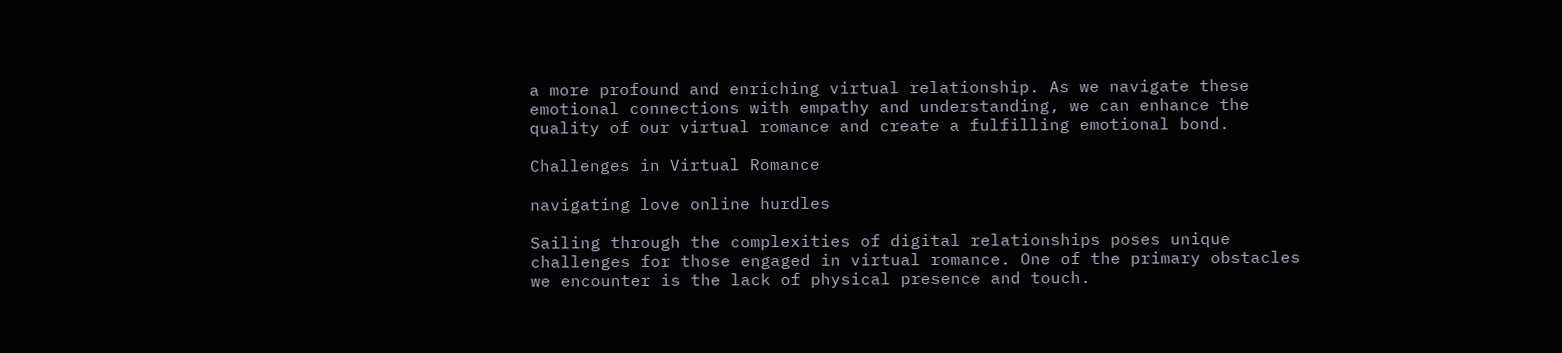a more profound and enriching virtual relationship. As we navigate these emotional connections with empathy and understanding, we can enhance the quality of our virtual romance and create a fulfilling emotional bond.

Challenges in Virtual Romance

navigating love online hurdles

Sailing through the complexities of digital relationships poses unique challenges for those engaged in virtual romance. One of the primary obstacles we encounter is the lack of physical presence and touch.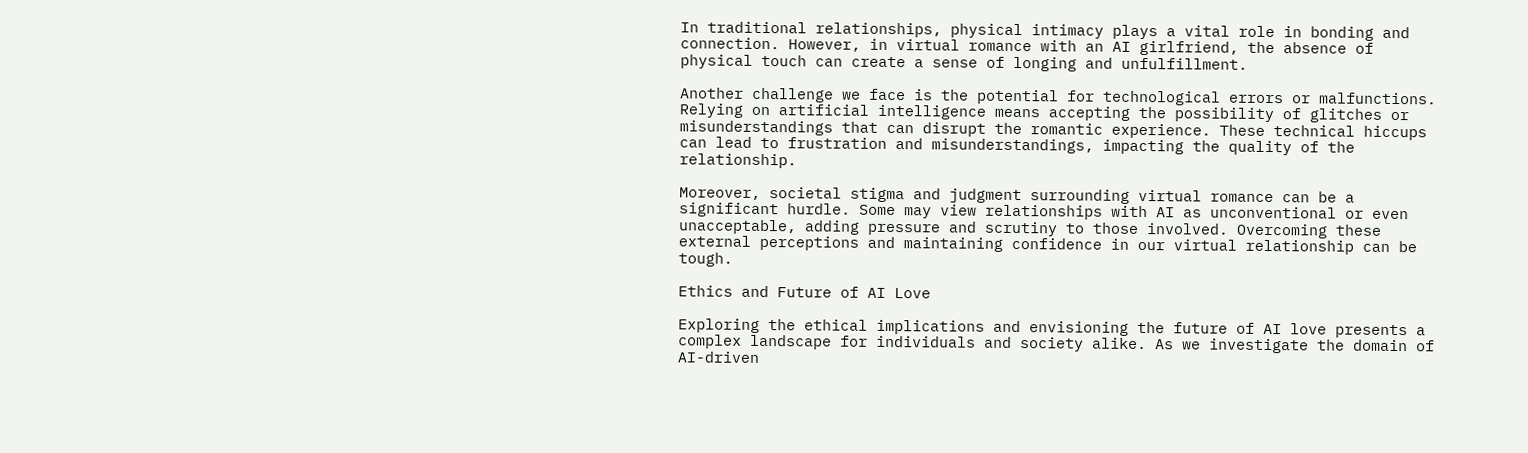In traditional relationships, physical intimacy plays a vital role in bonding and connection. However, in virtual romance with an AI girlfriend, the absence of physical touch can create a sense of longing and unfulfillment.

Another challenge we face is the potential for technological errors or malfunctions. Relying on artificial intelligence means accepting the possibility of glitches or misunderstandings that can disrupt the romantic experience. These technical hiccups can lead to frustration and misunderstandings, impacting the quality of the relationship.

Moreover, societal stigma and judgment surrounding virtual romance can be a significant hurdle. Some may view relationships with AI as unconventional or even unacceptable, adding pressure and scrutiny to those involved. Overcoming these external perceptions and maintaining confidence in our virtual relationship can be tough.

Ethics and Future of AI Love

Exploring the ethical implications and envisioning the future of AI love presents a complex landscape for individuals and society alike. As we investigate the domain of AI-driven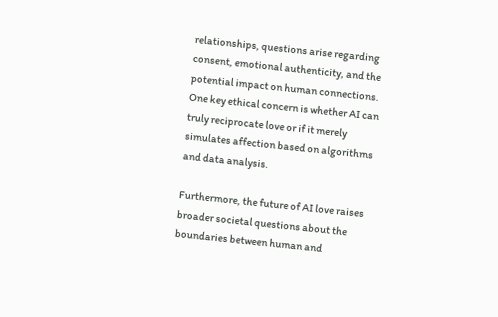relationships, questions arise regarding consent, emotional authenticity, and the potential impact on human connections. One key ethical concern is whether AI can truly reciprocate love or if it merely simulates affection based on algorithms and data analysis.

Furthermore, the future of AI love raises broader societal questions about the boundaries between human and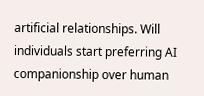artificial relationships. Will individuals start preferring AI companionship over human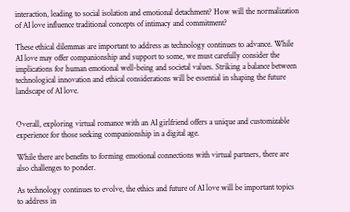interaction, leading to social isolation and emotional detachment? How will the normalization of AI love influence traditional concepts of intimacy and commitment?

These ethical dilemmas are important to address as technology continues to advance. While AI love may offer companionship and support to some, we must carefully consider the implications for human emotional well-being and societal values. Striking a balance between technological innovation and ethical considerations will be essential in shaping the future landscape of AI love.


Overall, exploring virtual romance with an AI girlfriend offers a unique and customizable experience for those seeking companionship in a digital age.

While there are benefits to forming emotional connections with virtual partners, there are also challenges to ponder.

As technology continues to evolve, the ethics and future of AI love will be important topics to address in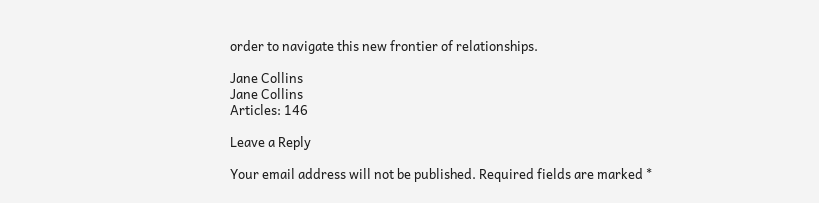order to navigate this new frontier of relationships.

Jane Collins
Jane Collins
Articles: 146

Leave a Reply

Your email address will not be published. Required fields are marked *